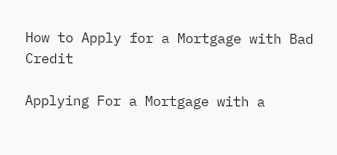How to Apply for a Mortgage with Bad Credit

Applying For a Mortgage with a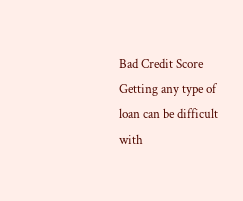Bad Credit Score Getting any type of loan can be difficult with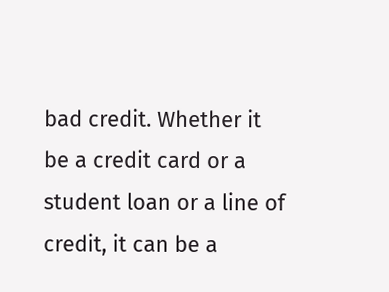bad credit. Whether it be a credit card or a student loan or a line of credit, it can be a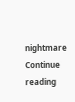nightmare Continue reading